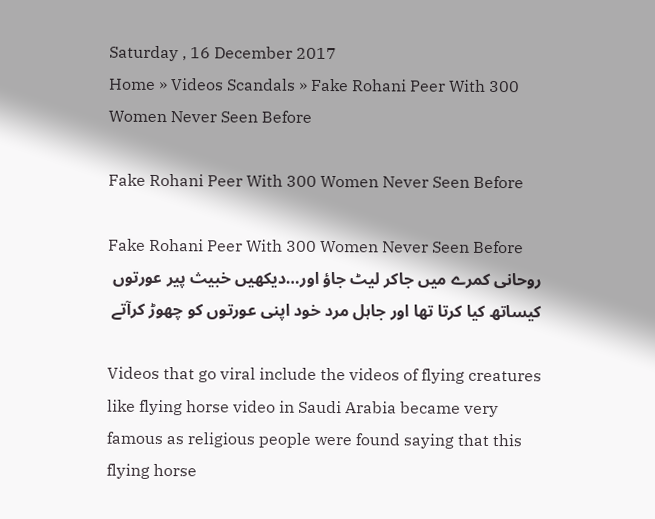Saturday , 16 December 2017
Home » Videos Scandals » Fake Rohani Peer With 300 Women Never Seen Before

Fake Rohani Peer With 300 Women Never Seen Before

Fake Rohani Peer With 300 Women Never Seen Before
روحانی کمرے میں جاکر لیٹ جاؤ اور…دیکھیں خبیث پیر عورتوں کیساتھ کیا کرتا تھا اور جاہل مرد خود اپنی عورتوں کو چھوڑ کرآتے

Videos that go viral include the videos of flying creatures like flying horse video in Saudi Arabia became very famous as religious people were found saying that this flying horse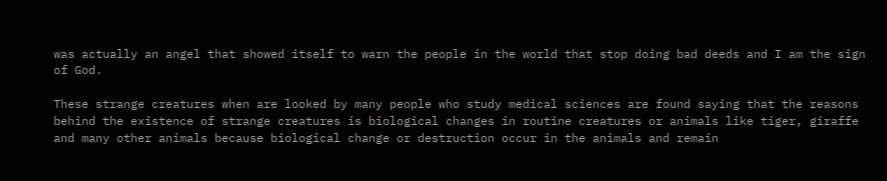was actually an angel that showed itself to warn the people in the world that stop doing bad deeds and I am the sign of God.

These strange creatures when are looked by many people who study medical sciences are found saying that the reasons behind the existence of strange creatures is biological changes in routine creatures or animals like tiger, giraffe and many other animals because biological change or destruction occur in the animals and remain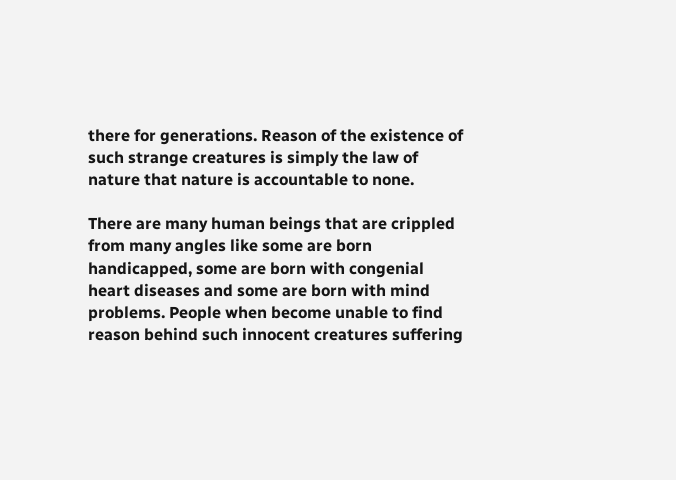there for generations. Reason of the existence of such strange creatures is simply the law of nature that nature is accountable to none.

There are many human beings that are crippled from many angles like some are born handicapped, some are born with congenial heart diseases and some are born with mind problems. People when become unable to find reason behind such innocent creatures suffering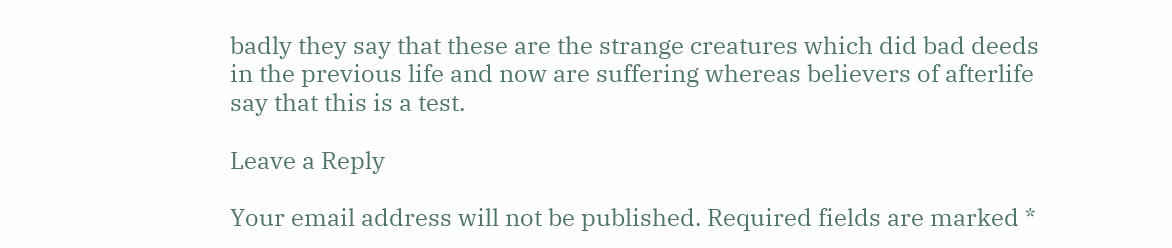badly they say that these are the strange creatures which did bad deeds in the previous life and now are suffering whereas believers of afterlife say that this is a test.

Leave a Reply

Your email address will not be published. Required fields are marked *